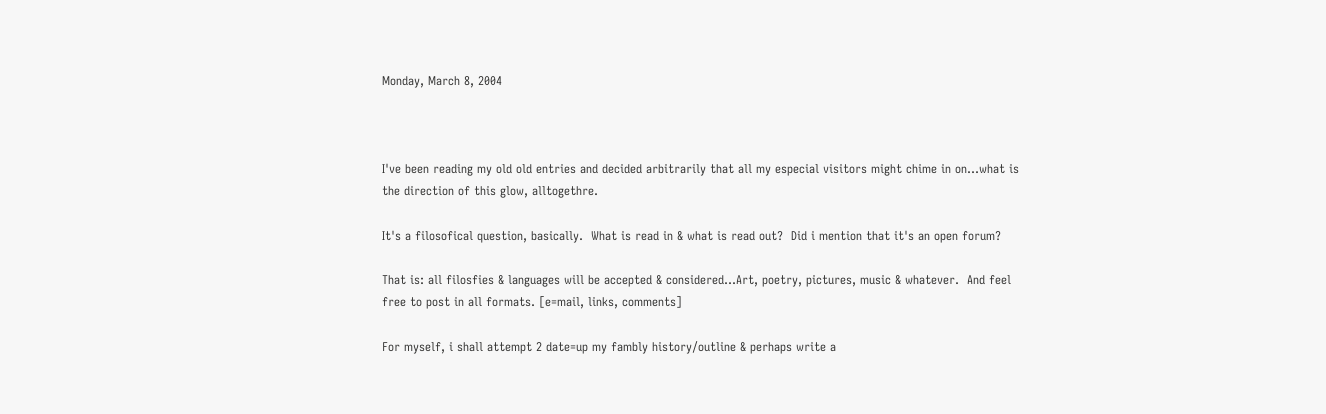Monday, March 8, 2004



I've been reading my old old entries and decided arbitrarily that all my especial visitors might chime in on...what is the direction of this glow, alltogethre.

It's a filosofical question, basically.  What is read in & what is read out?  Did i mention that it's an open forum?

That is: all filosfies & languages will be accepted & considered...Art, poetry, pictures, music & whatever.  And feel free to post in all formats. [e=mail, links, comments]

For myself, i shall attempt 2 date=up my fambly history/outline & perhaps write a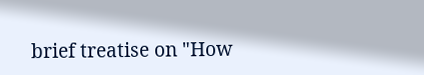brief treatise on "How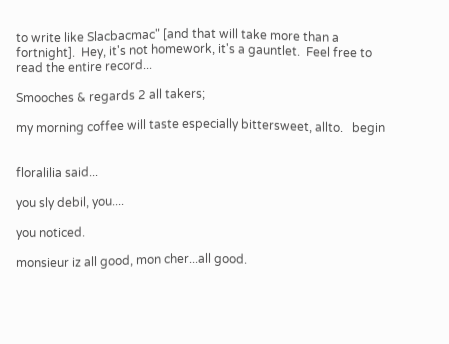to write like Slacbacmac" [and that will take more than a fortnight].  Hey, it's not homework, it's a gauntlet.  Feel free to read the entire record...

Smooches & regards 2 all takers;

my morning coffee will taste especially bittersweet, allto.   begin


floralilia said...

you sly debil, you....

you noticed.

monsieur iz all good, mon cher...all good.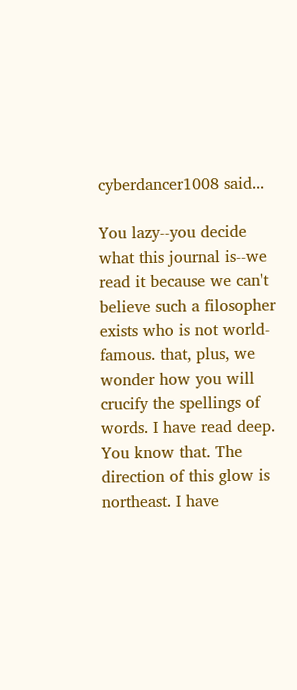cyberdancer1008 said...

You lazy--you decide what this journal is--we read it because we can't believe such a filosopher exists who is not world-famous. that, plus, we wonder how you will crucify the spellings of words. I have read deep. You know that. The direction of this glow is northeast. I have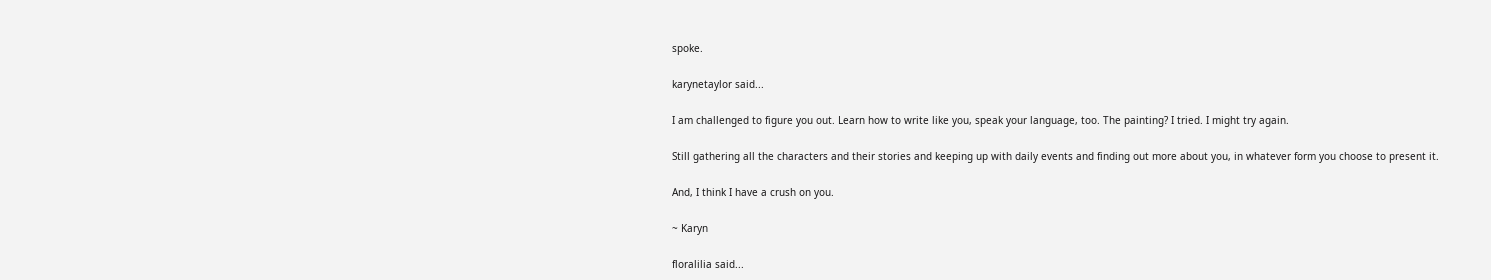spoke.

karynetaylor said...

I am challenged to figure you out. Learn how to write like you, speak your language, too. The painting? I tried. I might try again.

Still gathering all the characters and their stories and keeping up with daily events and finding out more about you, in whatever form you choose to present it.

And, I think I have a crush on you.

~ Karyn

floralilia said...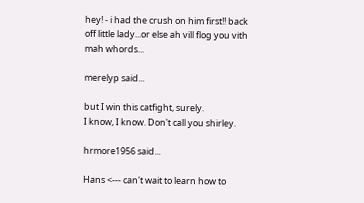hey! - i had the crush on him first!! back off little lady...or else ah vill flog you vith mah whords...

merelyp said...

but I win this catfight, surely.
I know, I know. Don't call you shirley.

hrmore1956 said...

Hans <--- can't wait to learn how to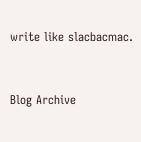write like slacbacmac.


Blog Archive